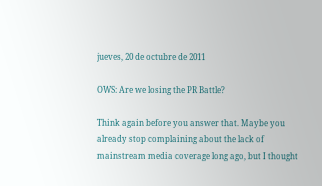jueves, 20 de octubre de 2011

OWS: Are we losing the PR Battle?

Think again before you answer that. Maybe you already stop complaining about the lack of mainstream media coverage long ago, but I thought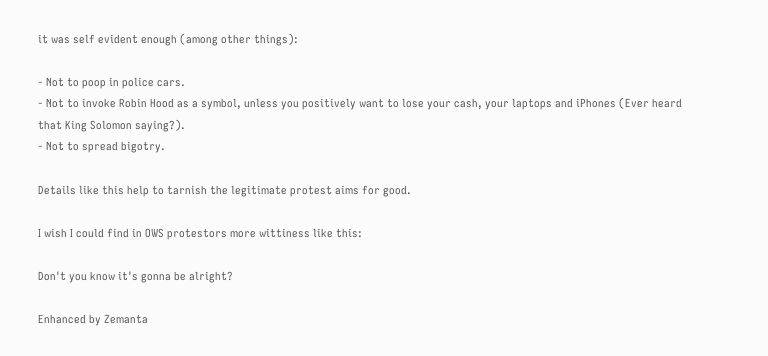it was self evident enough (among other things):

- Not to poop in police cars.
- Not to invoke Robin Hood as a symbol, unless you positively want to lose your cash, your laptops and iPhones (Ever heard that King Solomon saying?).
- Not to spread bigotry.

Details like this help to tarnish the legitimate protest aims for good.

I wish I could find in OWS protestors more wittiness like this:

Don't you know it's gonna be alright?

Enhanced by Zemanta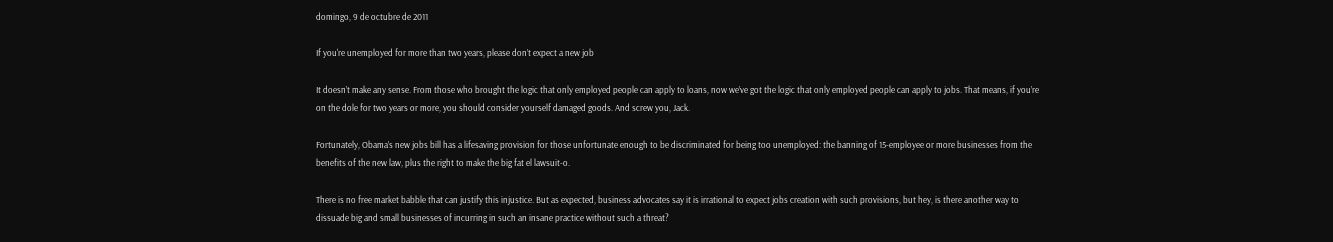domingo, 9 de octubre de 2011

If you're unemployed for more than two years, please don’t expect a new job

It doesn’t make any sense. From those who brought the logic that only employed people can apply to loans, now we’ve got the logic that only employed people can apply to jobs. That means, if you’re on the dole for two years or more, you should consider yourself damaged goods. And screw you, Jack.

Fortunately, Obama’s new jobs bill has a lifesaving provision for those unfortunate enough to be discriminated for being too unemployed: the banning of 15-employee or more businesses from the benefits of the new law, plus the right to make the big fat el lawsuit-o.

There is no free market babble that can justify this injustice. But as expected, business advocates say it is irrational to expect jobs creation with such provisions, but hey, is there another way to dissuade big and small businesses of incurring in such an insane practice without such a threat?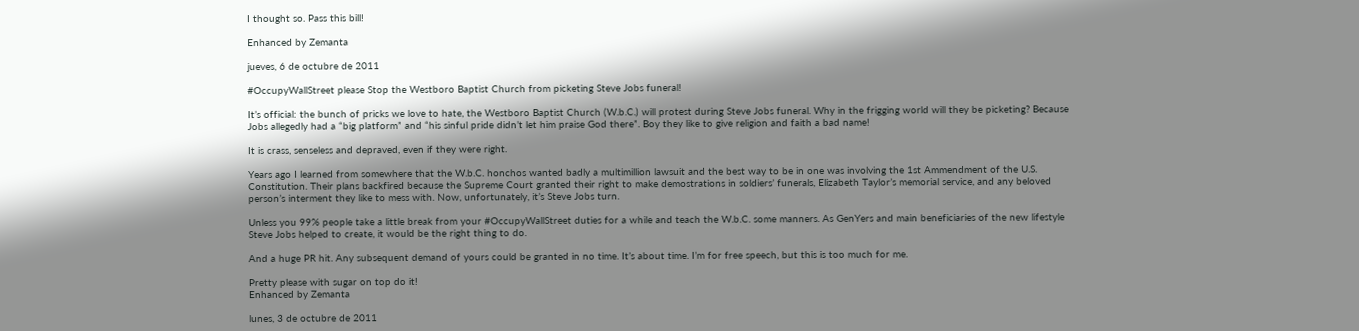I thought so. Pass this bill!

Enhanced by Zemanta

jueves, 6 de octubre de 2011

#OccupyWallStreet please Stop the Westboro Baptist Church from picketing Steve Jobs funeral!

It’s official: the bunch of pricks we love to hate, the Westboro Baptist Church (W.b.C.) will protest during Steve Jobs funeral. Why in the frigging world will they be picketing? Because Jobs allegedly had a “big platform” and “his sinful pride didn’t let him praise God there”. Boy they like to give religion and faith a bad name!

It is crass, senseless and depraved, even if they were right.

Years ago I learned from somewhere that the W.b.C. honchos wanted badly a multimillion lawsuit and the best way to be in one was involving the 1st Ammendment of the U.S. Constitution. Their plans backfired because the Supreme Court granted their right to make demostrations in soldiers’ funerals, Elizabeth Taylor’s memorial service, and any beloved person’s interment they like to mess with. Now, unfortunately, it’s Steve Jobs turn.

Unless you 99% people take a little break from your #OccupyWallStreet duties for a while and teach the W.b.C. some manners. As GenYers and main beneficiaries of the new lifestyle Steve Jobs helped to create, it would be the right thing to do.

And a huge PR hit. Any subsequent demand of yours could be granted in no time. It’s about time. I’m for free speech, but this is too much for me.

Pretty please with sugar on top do it!
Enhanced by Zemanta

lunes, 3 de octubre de 2011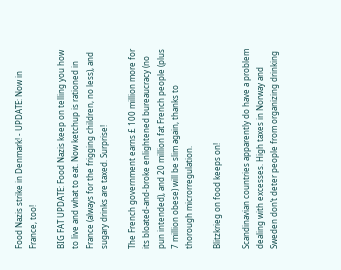Food Nazis strike in Denmark! - UPDATE: Now in France, too!

BIG FAT UPDATE: Food Nazis keep on telling you how to live and what to eat. Now ketchup is rationed in France (always for the frigging children, no less), and sugary drinks are taxed. Surprise!

The French government earns £ 100 million more for its bloated-and-broke enlightened bureaucracy (no pun intended), and 20 million fat French people (plus 7 million obese) will be slim again, thanks to thorough microrregulation.

Blitzkrieg on food keeps on!

Scandinavian countries apparently do have a problem dealing with excesses. High taxes in Norway and Sweden don’t deter people from organizing drinking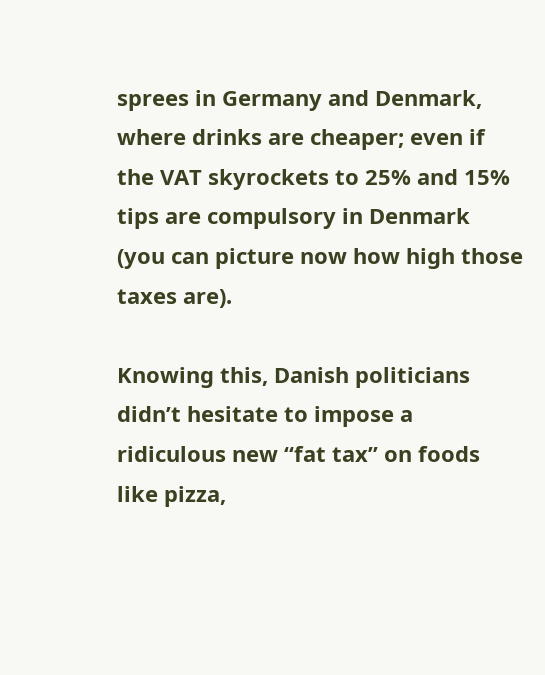sprees in Germany and Denmark, where drinks are cheaper; even if the VAT skyrockets to 25% and 15% tips are compulsory in Denmark (you can picture now how high those taxes are).

Knowing this, Danish politicians didn’t hesitate to impose a ridiculous new “fat tax” on foods like pizza,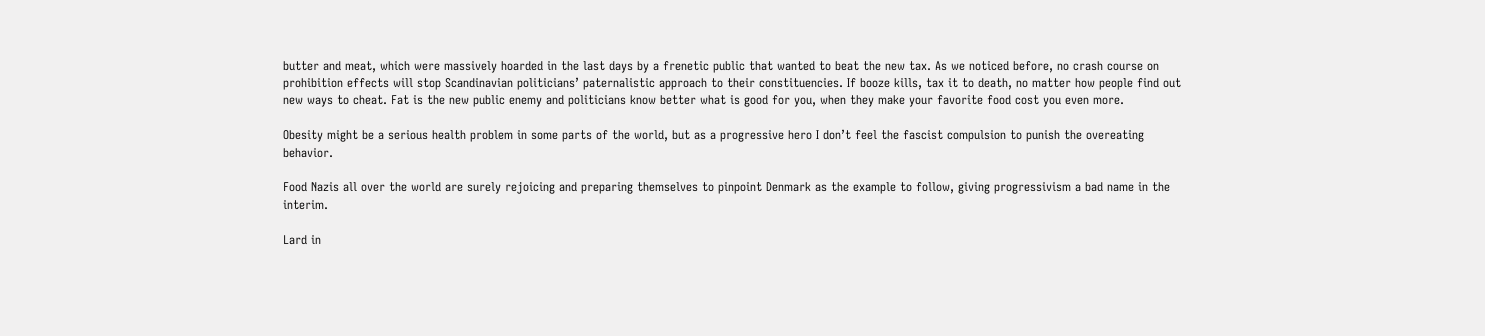butter and meat, which were massively hoarded in the last days by a frenetic public that wanted to beat the new tax. As we noticed before, no crash course on prohibition effects will stop Scandinavian politicians’ paternalistic approach to their constituencies. If booze kills, tax it to death, no matter how people find out new ways to cheat. Fat is the new public enemy and politicians know better what is good for you, when they make your favorite food cost you even more.

Obesity might be a serious health problem in some parts of the world, but as a progressive hero I don’t feel the fascist compulsion to punish the overeating behavior.

Food Nazis all over the world are surely rejoicing and preparing themselves to pinpoint Denmark as the example to follow, giving progressivism a bad name in the interim.

Lard in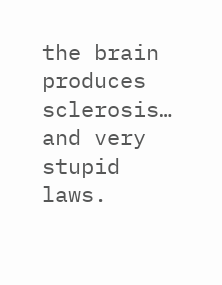the brain produces sclerosis… and very stupid laws.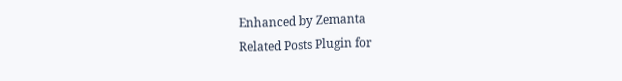Enhanced by Zemanta
Related Posts Plugin for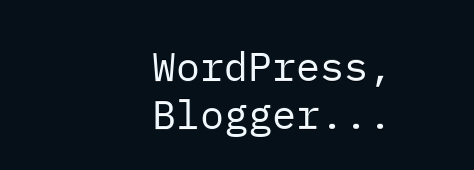WordPress, Blogger...